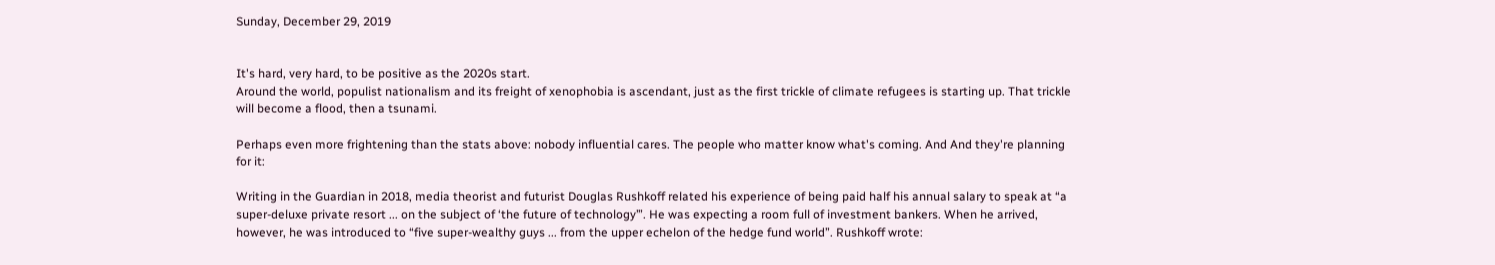Sunday, December 29, 2019


It's hard, very hard, to be positive as the 2020s start.
Around the world, populist nationalism and its freight of xenophobia is ascendant, just as the first trickle of climate refugees is starting up. That trickle will become a flood, then a tsunami.

Perhaps even more frightening than the stats above: nobody influential cares. The people who matter know what's coming. And And they're planning for it:

Writing in the Guardian in 2018, media theorist and futurist Douglas Rushkoff related his experience of being paid half his annual salary to speak at “a super-deluxe private resort ... on the subject of ‘the future of technology’”. He was expecting a room full of investment bankers. When he arrived, however, he was introduced to “five super-wealthy guys ... from the upper echelon of the hedge fund world”. Rushkoff wrote: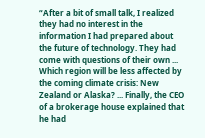“After a bit of small talk, I realized they had no interest in the information I had prepared about the future of technology. They had come with questions of their own ... Which region will be less affected by the coming climate crisis: New Zealand or Alaska? ... Finally, the CEO of a brokerage house explained that he had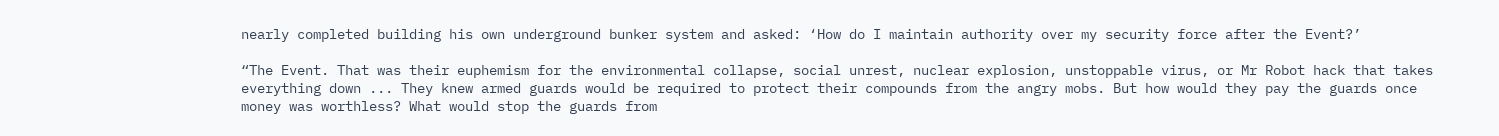nearly completed building his own underground bunker system and asked: ‘How do I maintain authority over my security force after the Event?’

“The Event. That was their euphemism for the environmental collapse, social unrest, nuclear explosion, unstoppable virus, or Mr Robot hack that takes everything down ... They knew armed guards would be required to protect their compounds from the angry mobs. But how would they pay the guards once money was worthless? What would stop the guards from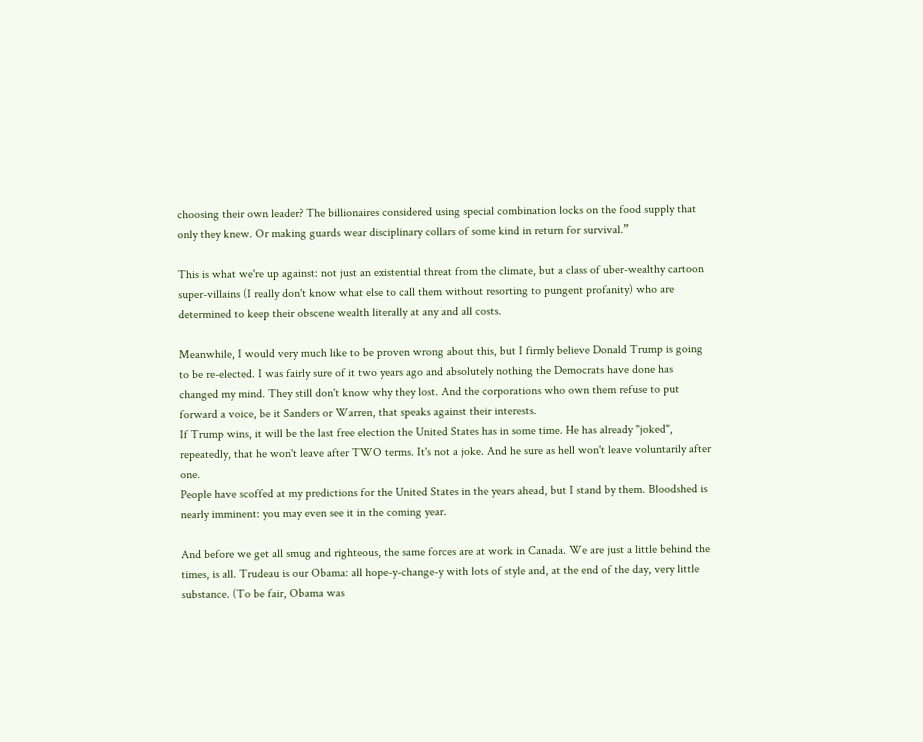choosing their own leader? The billionaires considered using special combination locks on the food supply that only they knew. Or making guards wear disciplinary collars of some kind in return for survival.”

This is what we're up against: not just an existential threat from the climate, but a class of uber-wealthy cartoon super-villains (I really don't know what else to call them without resorting to pungent profanity) who are determined to keep their obscene wealth literally at any and all costs.

Meanwhile, I would very much like to be proven wrong about this, but I firmly believe Donald Trump is going to be re-elected. I was fairly sure of it two years ago and absolutely nothing the Democrats have done has changed my mind. They still don't know why they lost. And the corporations who own them refuse to put forward a voice, be it Sanders or Warren, that speaks against their interests.
If Trump wins, it will be the last free election the United States has in some time. He has already "joked", repeatedly, that he won't leave after TWO terms. It's not a joke. And he sure as hell won't leave voluntarily after one.
People have scoffed at my predictions for the United States in the years ahead, but I stand by them. Bloodshed is nearly imminent: you may even see it in the coming year.

And before we get all smug and righteous, the same forces are at work in Canada. We are just a little behind the times, is all. Trudeau is our Obama: all hope-y-change-y with lots of style and, at the end of the day, very little substance. (To be fair, Obama was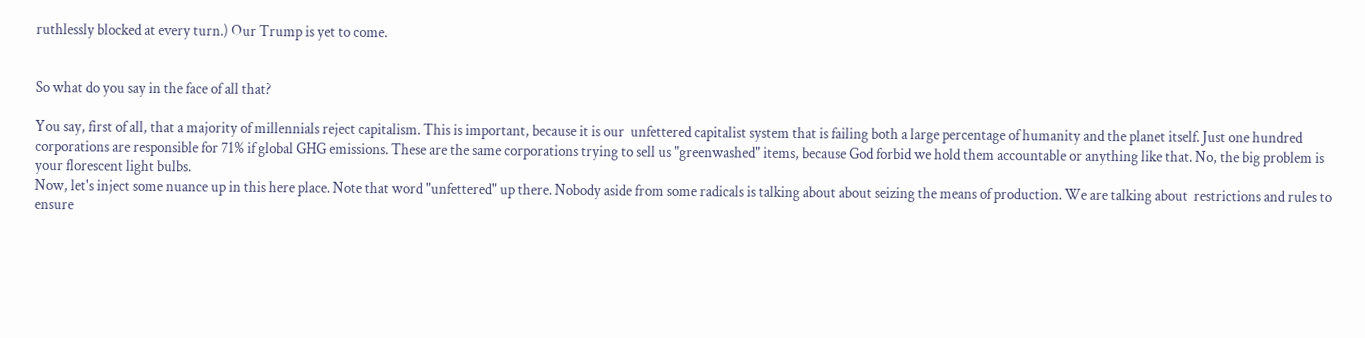ruthlessly blocked at every turn.) Our Trump is yet to come.


So what do you say in the face of all that?

You say, first of all, that a majority of millennials reject capitalism. This is important, because it is our  unfettered capitalist system that is failing both a large percentage of humanity and the planet itself. Just one hundred corporations are responsible for 71% if global GHG emissions. These are the same corporations trying to sell us "greenwashed" items, because God forbid we hold them accountable or anything like that. No, the big problem is your florescent light bulbs.
Now, let's inject some nuance up in this here place. Note that word "unfettered" up there. Nobody aside from some radicals is talking about about seizing the means of production. We are talking about  restrictions and rules to ensure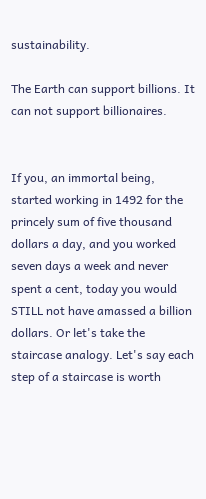sustainability.

The Earth can support billions. It can not support billionaires.


If you, an immortal being, started working in 1492 for the princely sum of five thousand dollars a day, and you worked seven days a week and never spent a cent, today you would STILL not have amassed a billion dollars. Or let's take the staircase analogy. Let's say each step of a staircase is worth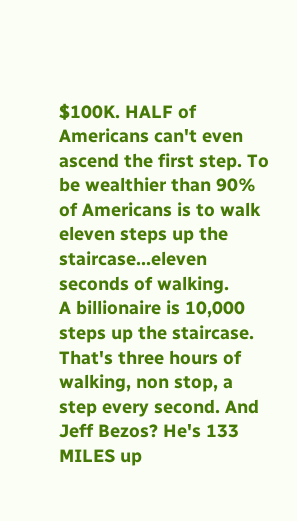$100K. HALF of Americans can't even ascend the first step. To be wealthier than 90% of Americans is to walk eleven steps up the staircase...eleven seconds of walking.
A billionaire is 10,000 steps up the staircase. That's three hours of walking, non stop, a step every second. And Jeff Bezos? He's 133 MILES up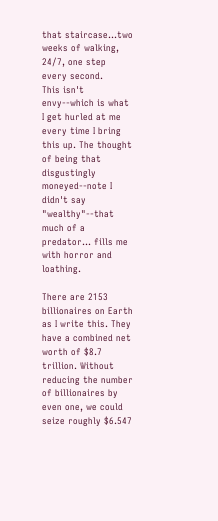that staircase...two weeks of walking, 24/7, one step every second.
This isn't envy--which is what I get hurled at me every time I bring this up. The thought of being that disgustingly moneyed--note I didn't say "wealthy"--that much of a predator... fills me with horror and loathing.

There are 2153 billionaires on Earth as I write this. They have a combined net worth of $8.7 trillion. Without reducing the number of billionaires by even one, we could seize roughly $6.547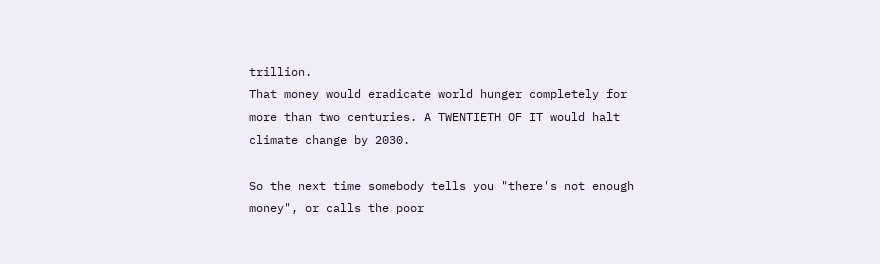trillion.
That money would eradicate world hunger completely for more than two centuries. A TWENTIETH OF IT would halt climate change by 2030.

So the next time somebody tells you "there's not enough money", or calls the poor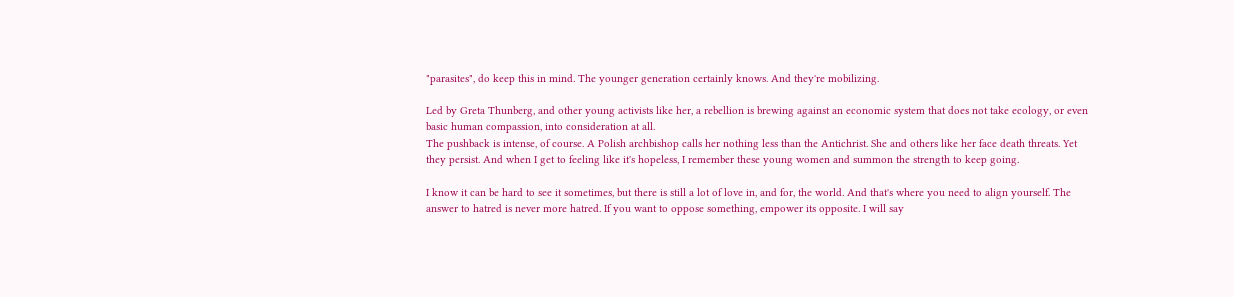"parasites", do keep this in mind. The younger generation certainly knows. And they're mobilizing.

Led by Greta Thunberg, and other young activists like her, a rebellion is brewing against an economic system that does not take ecology, or even basic human compassion, into consideration at all.
The pushback is intense, of course. A Polish archbishop calls her nothing less than the Antichrist. She and others like her face death threats. Yet they persist. And when I get to feeling like it's hopeless, I remember these young women and summon the strength to keep going.

I know it can be hard to see it sometimes, but there is still a lot of love in, and for, the world. And that's where you need to align yourself. The answer to hatred is never more hatred. If you want to oppose something, empower its opposite. I will say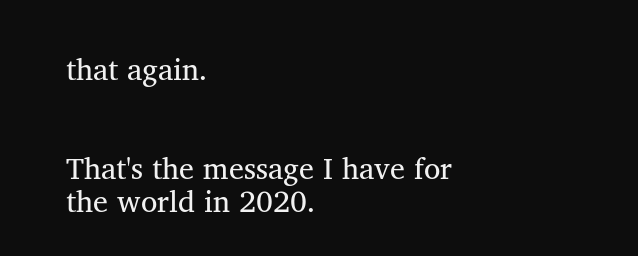that again.


That's the message I have for the world in 2020.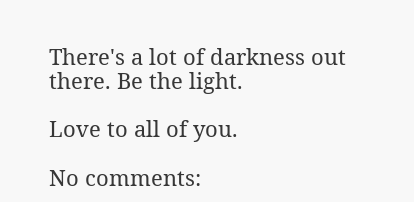There's a lot of darkness out there. Be the light.

Love to all of you.

No comments: